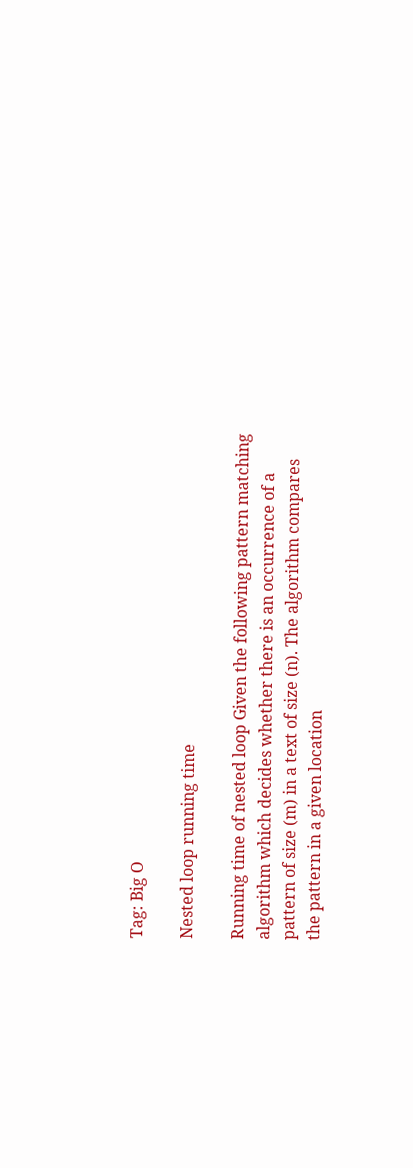Tag: Big O

Nested loop running time

Running time of nested loop Given the following pattern matching algorithm which decides whether there is an occurrence of a pattern of size (m) in a text of size (n). The algorithm compares the pattern in a given location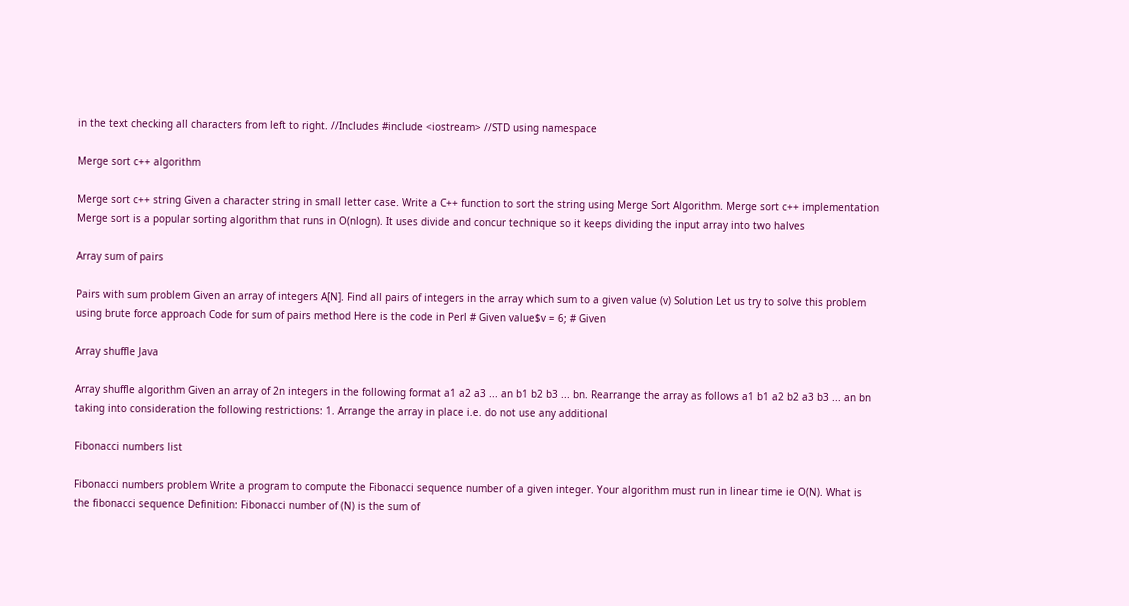in the text checking all characters from left to right. //Includes #include <iostream> //STD using namespace

Merge sort c++ algorithm

Merge sort c++ string Given a character string in small letter case. Write a C++ function to sort the string using Merge Sort Algorithm. Merge sort c++ implementation Merge sort is a popular sorting algorithm that runs in O(nlogn). It uses divide and concur technique so it keeps dividing the input array into two halves

Array sum of pairs

Pairs with sum problem Given an array of integers A[N]. Find all pairs of integers in the array which sum to a given value (v) Solution Let us try to solve this problem using brute force approach Code for sum of pairs method Here is the code in Perl # Given value$v = 6; # Given

Array shuffle Java

Array shuffle algorithm Given an array of 2n integers in the following format a1 a2 a3 ... an b1 b2 b3 ... bn. Rearrange the array as follows a1 b1 a2 b2 a3 b3 ... an bn taking into consideration the following restrictions: 1. Arrange the array in place i.e. do not use any additional

Fibonacci numbers list

Fibonacci numbers problem Write a program to compute the Fibonacci sequence number of a given integer. Your algorithm must run in linear time ie O(N). What is the fibonacci sequence Definition: Fibonacci number of (N) is the sum of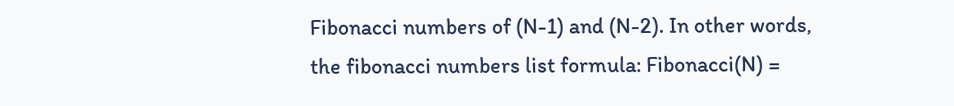Fibonacci numbers of (N-1) and (N-2). In other words, the fibonacci numbers list formula: Fibonacci(N) =